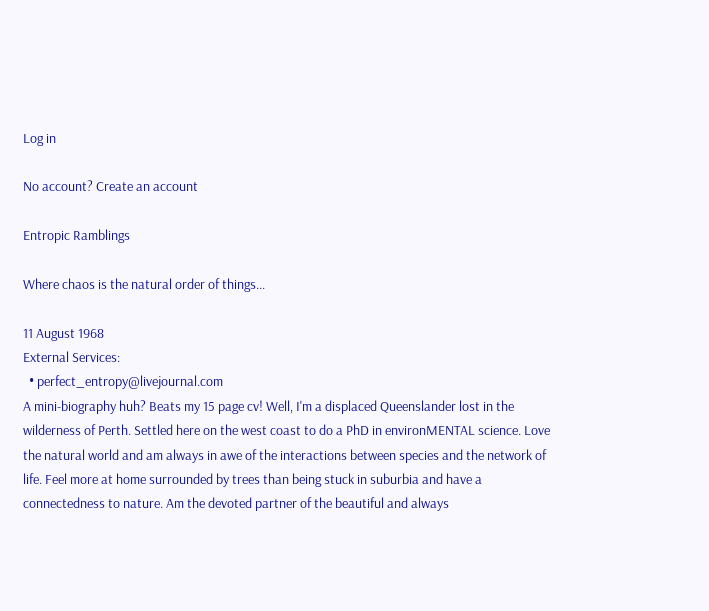Log in

No account? Create an account

Entropic Ramblings

Where chaos is the natural order of things...

11 August 1968
External Services:
  • perfect_entropy@livejournal.com
A mini-biography huh? Beats my 15 page cv! Well, I'm a displaced Queenslander lost in the wilderness of Perth. Settled here on the west coast to do a PhD in environMENTAL science. Love the natural world and am always in awe of the interactions between species and the network of life. Feel more at home surrounded by trees than being stuck in suburbia and have a connectedness to nature. Am the devoted partner of the beautiful and always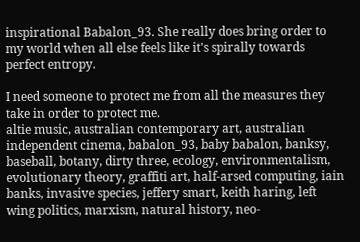inspirational Babalon_93. She really does bring order to my world when all else feels like it's spirally towards perfect entropy.

I need someone to protect me from all the measures they take in order to protect me.
altie music, australian contemporary art, australian independent cinema, babalon_93, baby babalon, banksy, baseball, botany, dirty three, ecology, environmentalism, evolutionary theory, graffiti art, half-arsed computing, iain banks, invasive species, jeffery smart, keith haring, left wing politics, marxism, natural history, neo-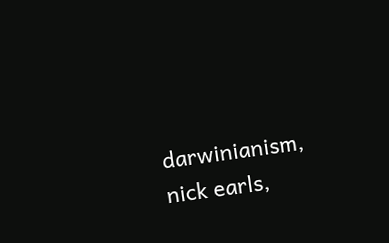darwinianism, nick earls,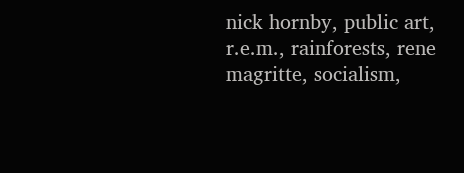nick hornby, public art, r.e.m., rainforests, rene magritte, socialism,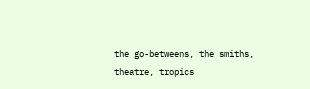the go-betweens, the smiths, theatre, tropics